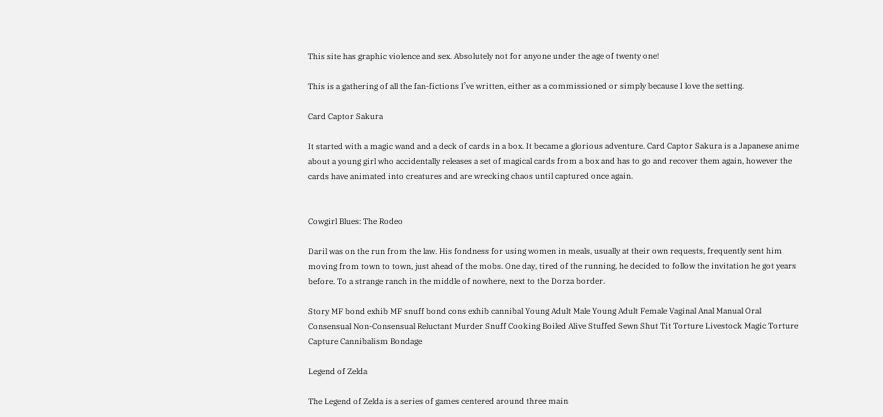This site has graphic violence and sex. Absolutely not for anyone under the age of twenty one!

This is a gathering of all the fan-fictions I’ve written, either as a commissioned or simply because I love the setting.

Card Captor Sakura

It started with a magic wand and a deck of cards in a box. It became a glorious adventure. Card Captor Sakura is a Japanese anime about a young girl who accidentally releases a set of magical cards from a box and has to go and recover them again, however the cards have animated into creatures and are wrecking chaos until captured once again.


Cowgirl Blues: The Rodeo

Daril was on the run from the law. His fondness for using women in meals, usually at their own requests, frequently sent him moving from town to town, just ahead of the mobs. One day, tired of the running, he decided to follow the invitation he got years before. To a strange ranch in the middle of nowhere, next to the Dorza border.

Story MF bond exhib MF snuff bond cons exhib cannibal Young Adult Male Young Adult Female Vaginal Anal Manual Oral Consensual Non-Consensual Reluctant Murder Snuff Cooking Boiled Alive Stuffed Sewn Shut Tit Torture Livestock Magic Torture Capture Cannibalism Bondage

Legend of Zelda

The Legend of Zelda is a series of games centered around three main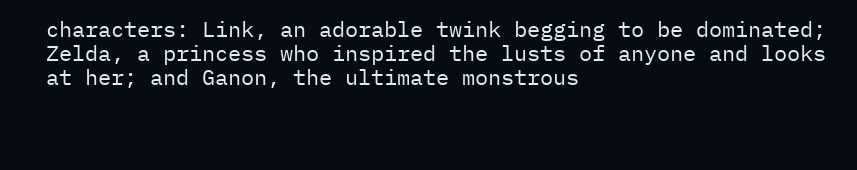characters: Link, an adorable twink begging to be dominated; Zelda, a princess who inspired the lusts of anyone and looks at her; and Ganon, the ultimate monstrous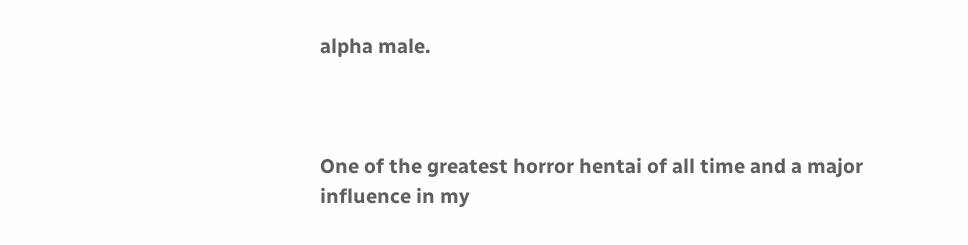alpha male.



One of the greatest horror hentai of all time and a major influence in my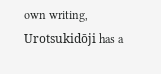own writing, Urotsukidōji has a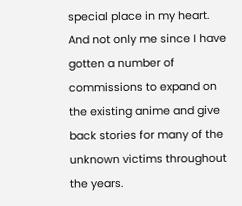special place in my heart. And not only me since I have gotten a number of commissions to expand on the existing anime and give back stories for many of the unknown victims throughout the years.